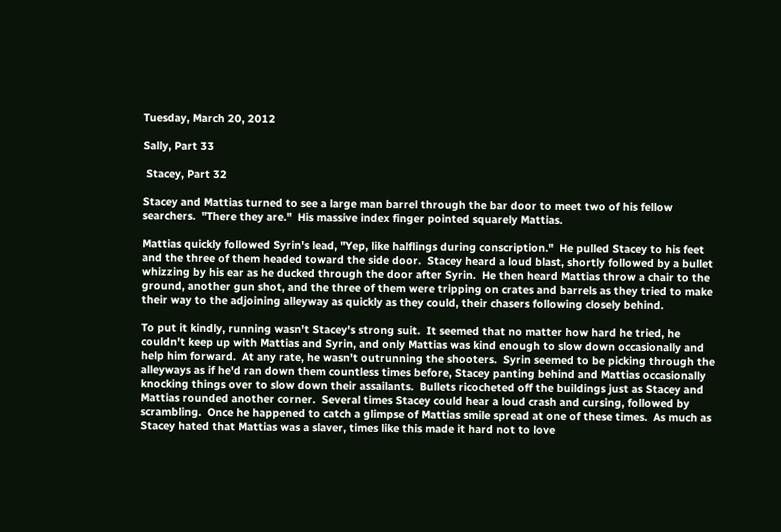Tuesday, March 20, 2012

Sally, Part 33

 Stacey, Part 32

Stacey and Mattias turned to see a large man barrel through the bar door to meet two of his fellow searchers.  "There they are."  His massive index finger pointed squarely Mattias.

Mattias quickly followed Syrin's lead, "Yep, like halflings during conscription."  He pulled Stacey to his feet and the three of them headed toward the side door.  Stacey heard a loud blast, shortly followed by a bullet whizzing by his ear as he ducked through the door after Syrin.  He then heard Mattias throw a chair to the ground, another gun shot, and the three of them were tripping on crates and barrels as they tried to make their way to the adjoining alleyway as quickly as they could, their chasers following closely behind.

To put it kindly, running wasn't Stacey's strong suit.  It seemed that no matter how hard he tried, he couldn't keep up with Mattias and Syrin, and only Mattias was kind enough to slow down occasionally and help him forward.  At any rate, he wasn't outrunning the shooters.  Syrin seemed to be picking through the alleyways as if he'd ran down them countless times before, Stacey panting behind and Mattias occasionally knocking things over to slow down their assailants.  Bullets ricocheted off the buildings just as Stacey and Mattias rounded another corner.  Several times Stacey could hear a loud crash and cursing, followed by scrambling.  Once he happened to catch a glimpse of Mattias smile spread at one of these times.  As much as Stacey hated that Mattias was a slaver, times like this made it hard not to love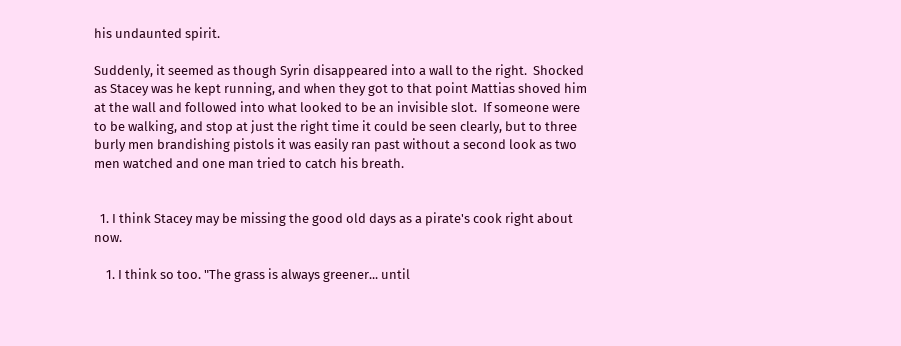his undaunted spirit.

Suddenly, it seemed as though Syrin disappeared into a wall to the right.  Shocked as Stacey was he kept running, and when they got to that point Mattias shoved him at the wall and followed into what looked to be an invisible slot.  If someone were to be walking, and stop at just the right time it could be seen clearly, but to three burly men brandishing pistols it was easily ran past without a second look as two men watched and one man tried to catch his breath.


  1. I think Stacey may be missing the good old days as a pirate's cook right about now.

    1. I think so too. "The grass is always greener... until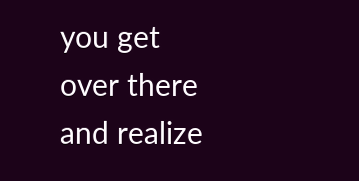you get over there and realize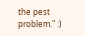the pest problem." :)